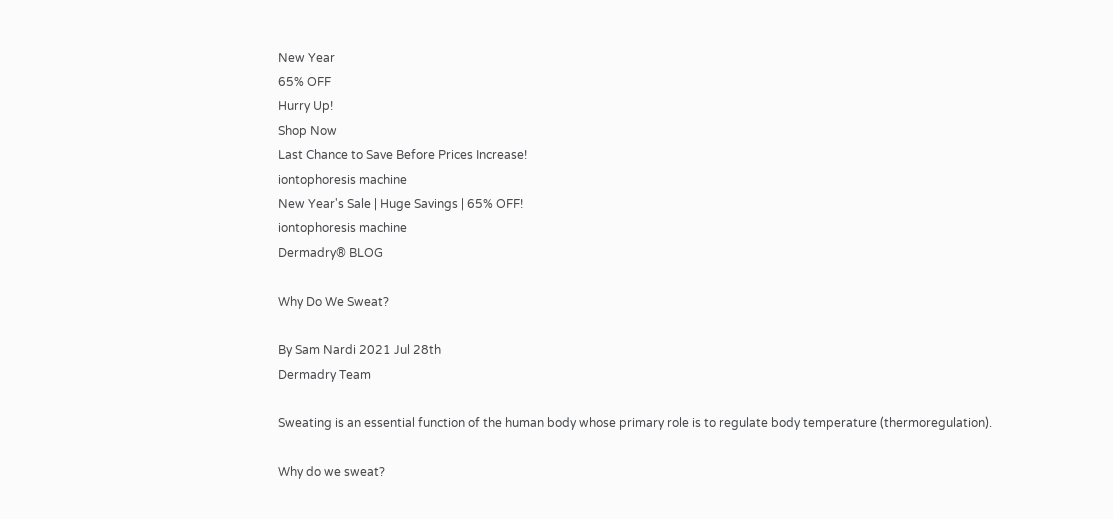New Year
65% OFF
Hurry Up!
Shop Now
Last Chance to Save Before Prices Increase!
iontophoresis machine
New Year's Sale | Huge Savings | 65% OFF!
iontophoresis machine
Dermadry® BLOG

Why Do We Sweat?

By Sam Nardi 2021 Jul 28th
Dermadry Team

Sweating is an essential function of the human body whose primary role is to regulate body temperature (thermoregulation).

Why do we sweat?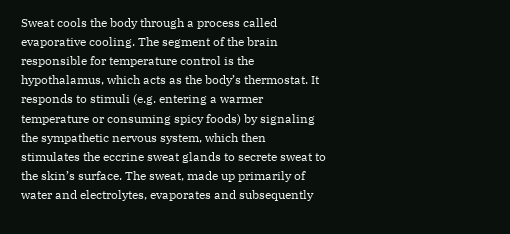Sweat cools the body through a process called evaporative cooling. The segment of the brain responsible for temperature control is the hypothalamus, which acts as the body’s thermostat. It responds to stimuli (e.g. entering a warmer temperature or consuming spicy foods) by signaling the sympathetic nervous system, which then stimulates the eccrine sweat glands to secrete sweat to the skin’s surface. The sweat, made up primarily of water and electrolytes, evaporates and subsequently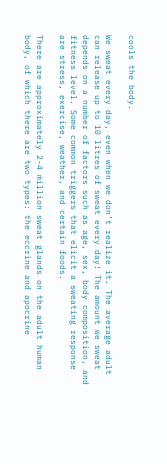cools the body.

We sweat every day, even when we don’t realize it. The average adult can release up to 10 litres of sweat every day! The amount we sweat depends on a number of factors such as age, sex, body composition, and fitness level. Some common triggers that elicit a sweating response are stress, exercise, weather, and certain foods.

There are approximately 2-4 million sweat glands on the adult human body, of which there are two types: the eccrine and apocrine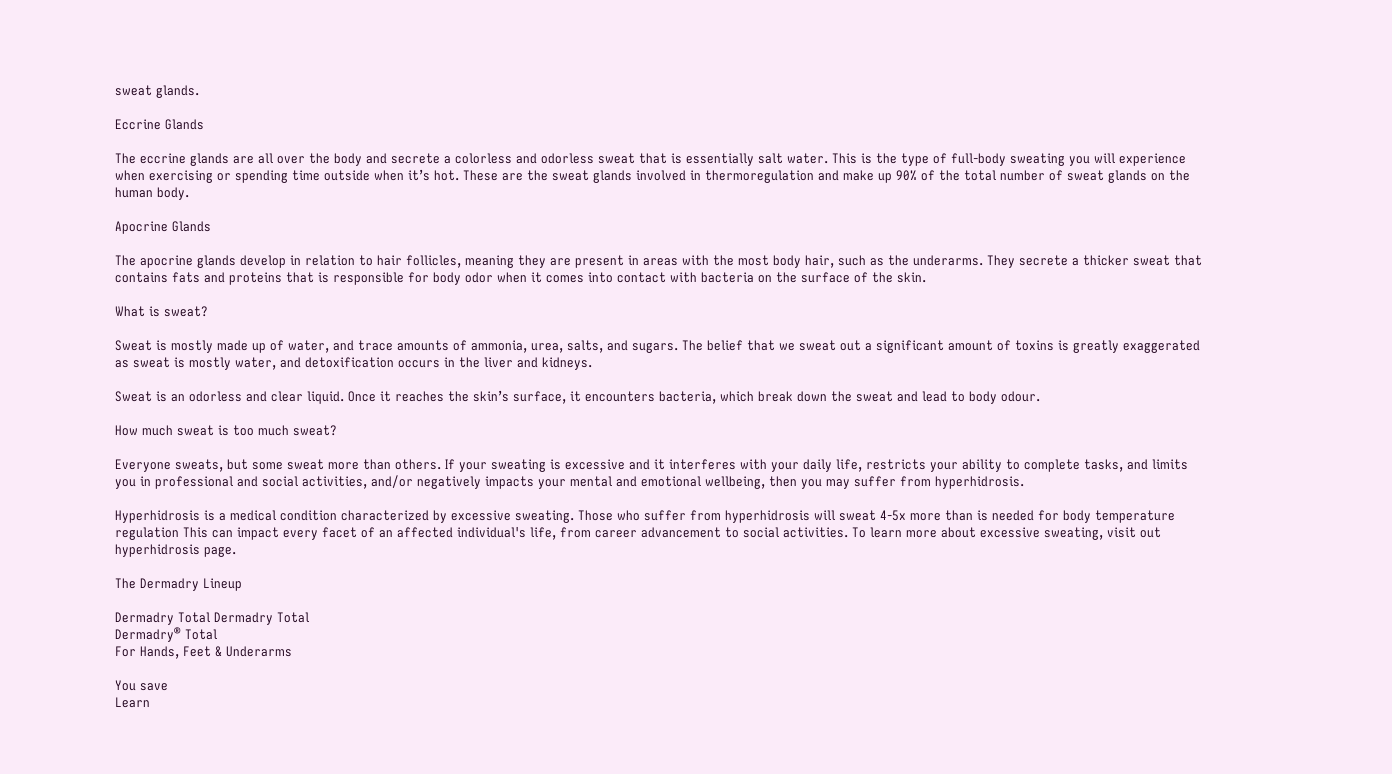sweat glands.

Eccrine Glands

The eccrine glands are all over the body and secrete a colorless and odorless sweat that is essentially salt water. This is the type of full-body sweating you will experience when exercising or spending time outside when it’s hot. These are the sweat glands involved in thermoregulation and make up 90% of the total number of sweat glands on the human body.

Apocrine Glands

The apocrine glands develop in relation to hair follicles, meaning they are present in areas with the most body hair, such as the underarms. They secrete a thicker sweat that contains fats and proteins that is responsible for body odor when it comes into contact with bacteria on the surface of the skin.

What is sweat?

Sweat is mostly made up of water, and trace amounts of ammonia, urea, salts, and sugars. The belief that we sweat out a significant amount of toxins is greatly exaggerated as sweat is mostly water, and detoxification occurs in the liver and kidneys.

Sweat is an odorless and clear liquid. Once it reaches the skin’s surface, it encounters bacteria, which break down the sweat and lead to body odour.

How much sweat is too much sweat?

Everyone sweats, but some sweat more than others. If your sweating is excessive and it interferes with your daily life, restricts your ability to complete tasks, and limits you in professional and social activities, and/or negatively impacts your mental and emotional wellbeing, then you may suffer from hyperhidrosis.

Hyperhidrosis is a medical condition characterized by excessive sweating. Those who suffer from hyperhidrosis will sweat 4-5x more than is needed for body temperature regulation This can impact every facet of an affected individual's life, from career advancement to social activities. To learn more about excessive sweating, visit out hyperhidrosis page.

The Dermadry Lineup

Dermadry Total Dermadry Total
Dermadry® Total
For Hands, Feet & Underarms

You save
Learn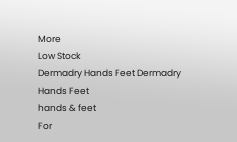More
Low Stock
Dermadry Hands Feet Dermadry Hands Feet
hands & feet
For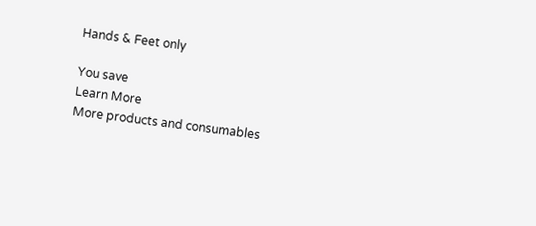Hands & Feet only

You save
Learn More
More products and consumables